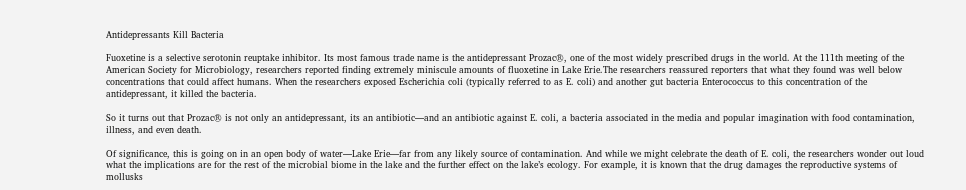Antidepressants Kill Bacteria

Fuoxetine is a selective serotonin reuptake inhibitor. Its most famous trade name is the antidepressant Prozac®, one of the most widely prescribed drugs in the world. At the 111th meeting of the American Society for Microbiology, researchers reported finding extremely miniscule amounts of fluoxetine in Lake Erie.The researchers reassured reporters that what they found was well below concentrations that could affect humans. When the researchers exposed Escherichia coli (typically referred to as E. coli) and another gut bacteria Enterococcus to this concentration of the antidepressant, it killed the bacteria.

So it turns out that Prozac® is not only an antidepressant, its an antibiotic—and an antibiotic against E. coli, a bacteria associated in the media and popular imagination with food contamination, illness, and even death.

Of significance, this is going on in an open body of water—Lake Erie—far from any likely source of contamination. And while we might celebrate the death of E. coli, the researchers wonder out loud what the implications are for the rest of the microbial biome in the lake and the further effect on the lake’s ecology. For example, it is known that the drug damages the reproductive systems of mollusks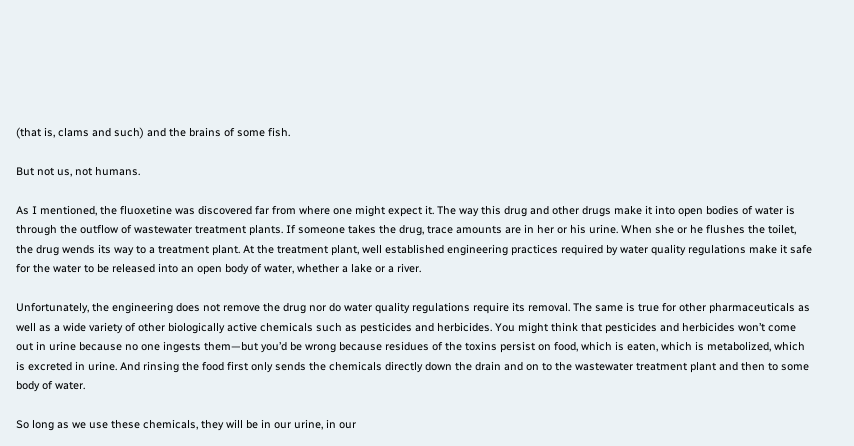(that is, clams and such) and the brains of some fish.

But not us, not humans.

As I mentioned, the fluoxetine was discovered far from where one might expect it. The way this drug and other drugs make it into open bodies of water is through the outflow of wastewater treatment plants. If someone takes the drug, trace amounts are in her or his urine. When she or he flushes the toilet, the drug wends its way to a treatment plant. At the treatment plant, well established engineering practices required by water quality regulations make it safe for the water to be released into an open body of water, whether a lake or a river.

Unfortunately, the engineering does not remove the drug nor do water quality regulations require its removal. The same is true for other pharmaceuticals as well as a wide variety of other biologically active chemicals such as pesticides and herbicides. You might think that pesticides and herbicides won’t come out in urine because no one ingests them—but you’d be wrong because residues of the toxins persist on food, which is eaten, which is metabolized, which is excreted in urine. And rinsing the food first only sends the chemicals directly down the drain and on to the wastewater treatment plant and then to some body of water.

So long as we use these chemicals, they will be in our urine, in our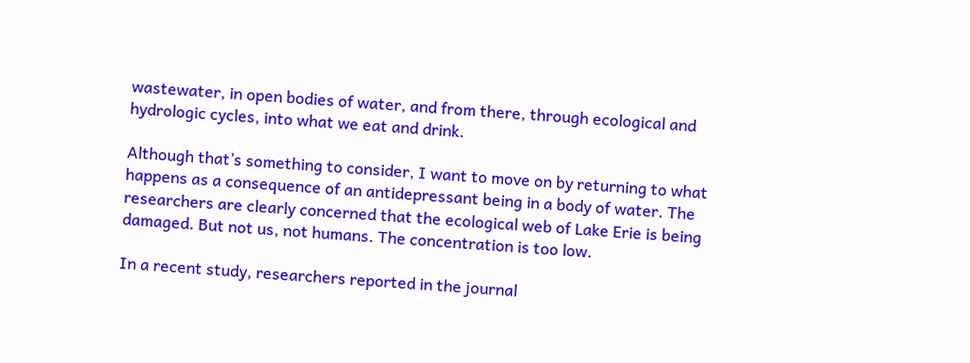wastewater, in open bodies of water, and from there, through ecological and hydrologic cycles, into what we eat and drink.

Although that’s something to consider, I want to move on by returning to what happens as a consequence of an antidepressant being in a body of water. The researchers are clearly concerned that the ecological web of Lake Erie is being damaged. But not us, not humans. The concentration is too low.

In a recent study, researchers reported in the journal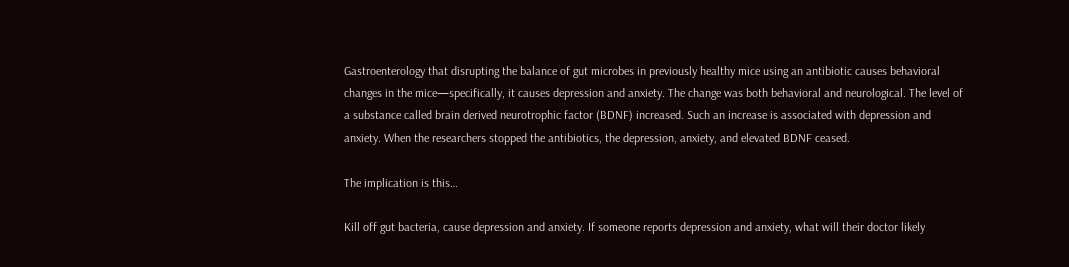Gastroenterology that disrupting the balance of gut microbes in previously healthy mice using an antibiotic causes behavioral changes in the mice—specifically, it causes depression and anxiety. The change was both behavioral and neurological. The level of a substance called brain derived neurotrophic factor (BDNF) increased. Such an increase is associated with depression and anxiety. When the researchers stopped the antibiotics, the depression, anxiety, and elevated BDNF ceased.

The implication is this…

Kill off gut bacteria, cause depression and anxiety. If someone reports depression and anxiety, what will their doctor likely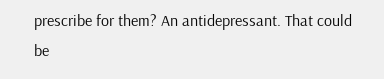prescribe for them? An antidepressant. That could be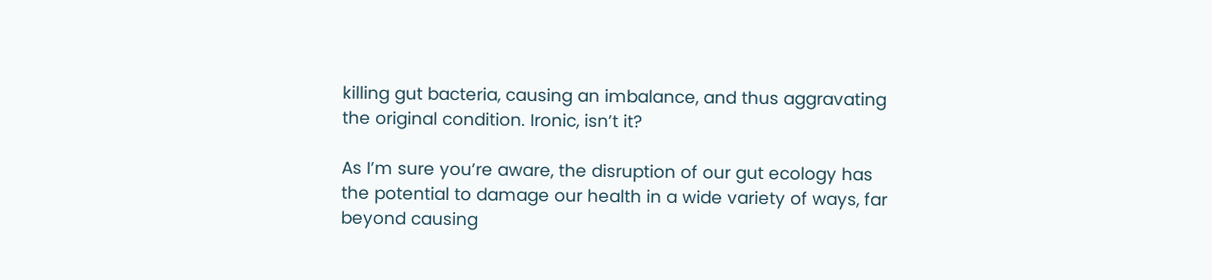killing gut bacteria, causing an imbalance, and thus aggravating the original condition. Ironic, isn’t it?

As I’m sure you’re aware, the disruption of our gut ecology has the potential to damage our health in a wide variety of ways, far beyond causing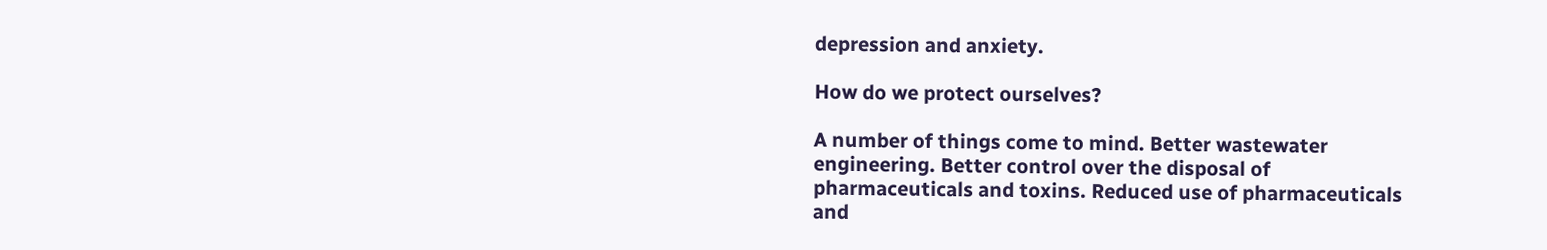depression and anxiety.

How do we protect ourselves?

A number of things come to mind. Better wastewater engineering. Better control over the disposal of pharmaceuticals and toxins. Reduced use of pharmaceuticals and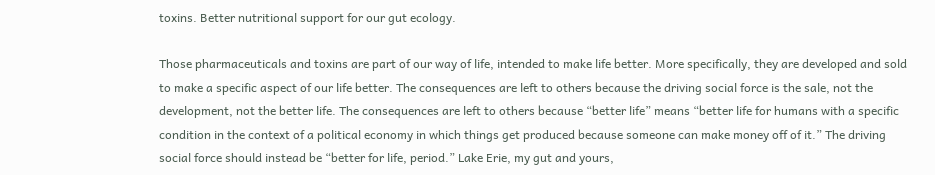toxins. Better nutritional support for our gut ecology.

Those pharmaceuticals and toxins are part of our way of life, intended to make life better. More specifically, they are developed and sold to make a specific aspect of our life better. The consequences are left to others because the driving social force is the sale, not the development, not the better life. The consequences are left to others because “better life” means “better life for humans with a specific condition in the context of a political economy in which things get produced because someone can make money off of it.” The driving social force should instead be “better for life, period.” Lake Erie, my gut and yours,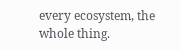every ecosystem, the whole thing.